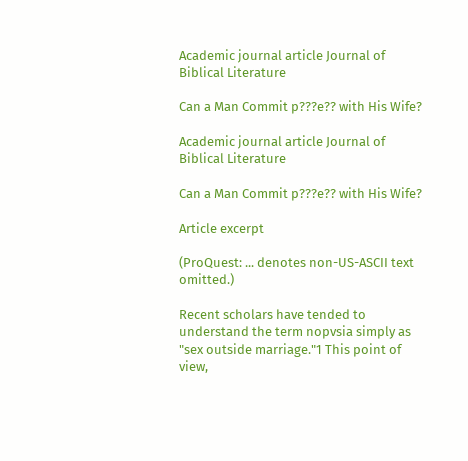Academic journal article Journal of Biblical Literature

Can a Man Commit p???e?? with His Wife?

Academic journal article Journal of Biblical Literature

Can a Man Commit p???e?? with His Wife?

Article excerpt

(ProQuest: ... denotes non-US-ASCII text omitted.)

Recent scholars have tended to understand the term nopvsia simply as "sex outside marriage."1 This point of view,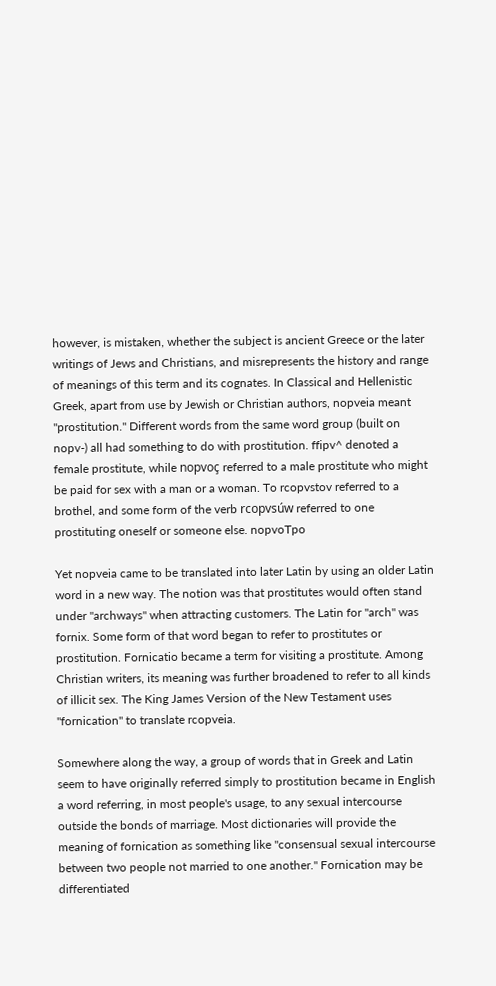however, is mistaken, whether the subject is ancient Greece or the later writings of Jews and Christians, and misrepresents the history and range of meanings of this term and its cognates. In Classical and Hellenistic Greek, apart from use by Jewish or Christian authors, nopveia meant "prostitution." Different words from the same word group (built on nopv-) all had something to do with prostitution. ffipv^ denoted a female prostitute, while nopvoç referred to a male prostitute who might be paid for sex with a man or a woman. To rcopvstov referred to a brothel, and some form of the verb rcopvsúw referred to one prostituting oneself or someone else. nopvoTpo

Yet nopveia came to be translated into later Latin by using an older Latin word in a new way. The notion was that prostitutes would often stand under "archways" when attracting customers. The Latin for "arch" was fornix. Some form of that word began to refer to prostitutes or prostitution. Fornicatio became a term for visiting a prostitute. Among Christian writers, its meaning was further broadened to refer to all kinds of illicit sex. The King James Version of the New Testament uses "fornication" to translate rcopveia.

Somewhere along the way, a group of words that in Greek and Latin seem to have originally referred simply to prostitution became in English a word referring, in most people's usage, to any sexual intercourse outside the bonds of marriage. Most dictionaries will provide the meaning of fornication as something like "consensual sexual intercourse between two people not married to one another." Fornication may be differentiated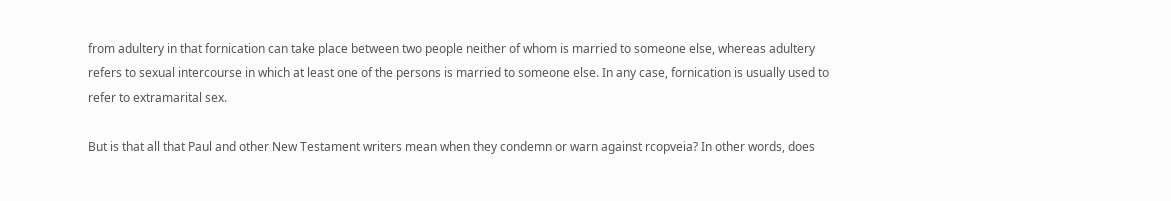from adultery in that fornication can take place between two people neither of whom is married to someone else, whereas adultery refers to sexual intercourse in which at least one of the persons is married to someone else. In any case, fornication is usually used to refer to extramarital sex.

But is that all that Paul and other New Testament writers mean when they condemn or warn against rcopveia? In other words, does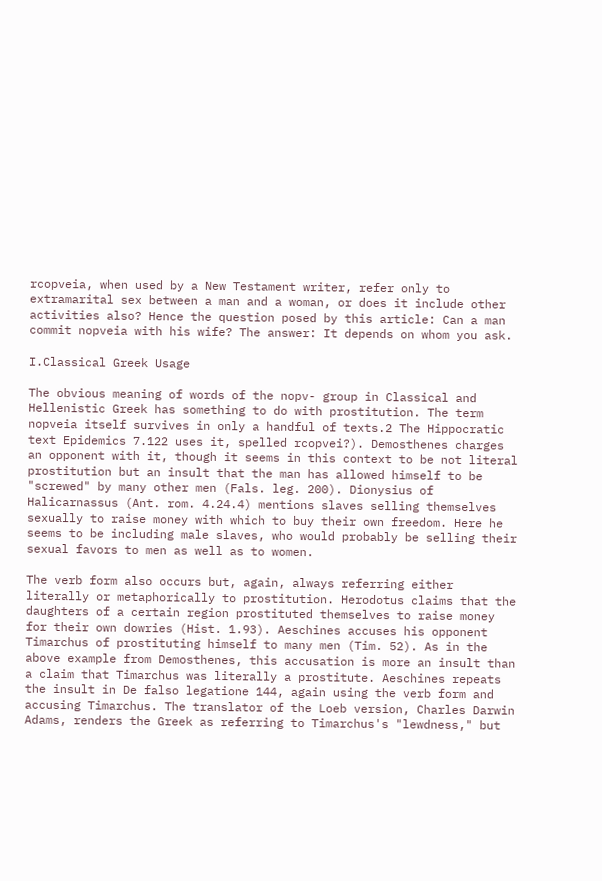rcopveia, when used by a New Testament writer, refer only to extramarital sex between a man and a woman, or does it include other activities also? Hence the question posed by this article: Can a man commit nopveia with his wife? The answer: It depends on whom you ask.

I.Classical Greek Usage

The obvious meaning of words of the nopv- group in Classical and Hellenistic Greek has something to do with prostitution. The term nopveia itself survives in only a handful of texts.2 The Hippocratic text Epidemics 7.122 uses it, spelled rcopvei?). Demosthenes charges an opponent with it, though it seems in this context to be not literal prostitution but an insult that the man has allowed himself to be "screwed" by many other men (Fals. leg. 200). Dionysius of Halicarnassus (Ant. rom. 4.24.4) mentions slaves selling themselves sexually to raise money with which to buy their own freedom. Here he seems to be including male slaves, who would probably be selling their sexual favors to men as well as to women.

The verb form also occurs but, again, always referring either literally or metaphorically to prostitution. Herodotus claims that the daughters of a certain region prostituted themselves to raise money for their own dowries (Hist. 1.93). Aeschines accuses his opponent Timarchus of prostituting himself to many men (Tim. 52). As in the above example from Demosthenes, this accusation is more an insult than a claim that Timarchus was literally a prostitute. Aeschines repeats the insult in De falso legatione 144, again using the verb form and accusing Timarchus. The translator of the Loeb version, Charles Darwin Adams, renders the Greek as referring to Timarchus's "lewdness," but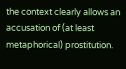the context clearly allows an accusation of (at least metaphorical) prostitution.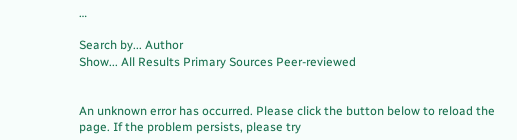…

Search by... Author
Show... All Results Primary Sources Peer-reviewed


An unknown error has occurred. Please click the button below to reload the page. If the problem persists, please try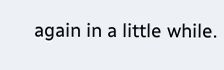again in a little while.